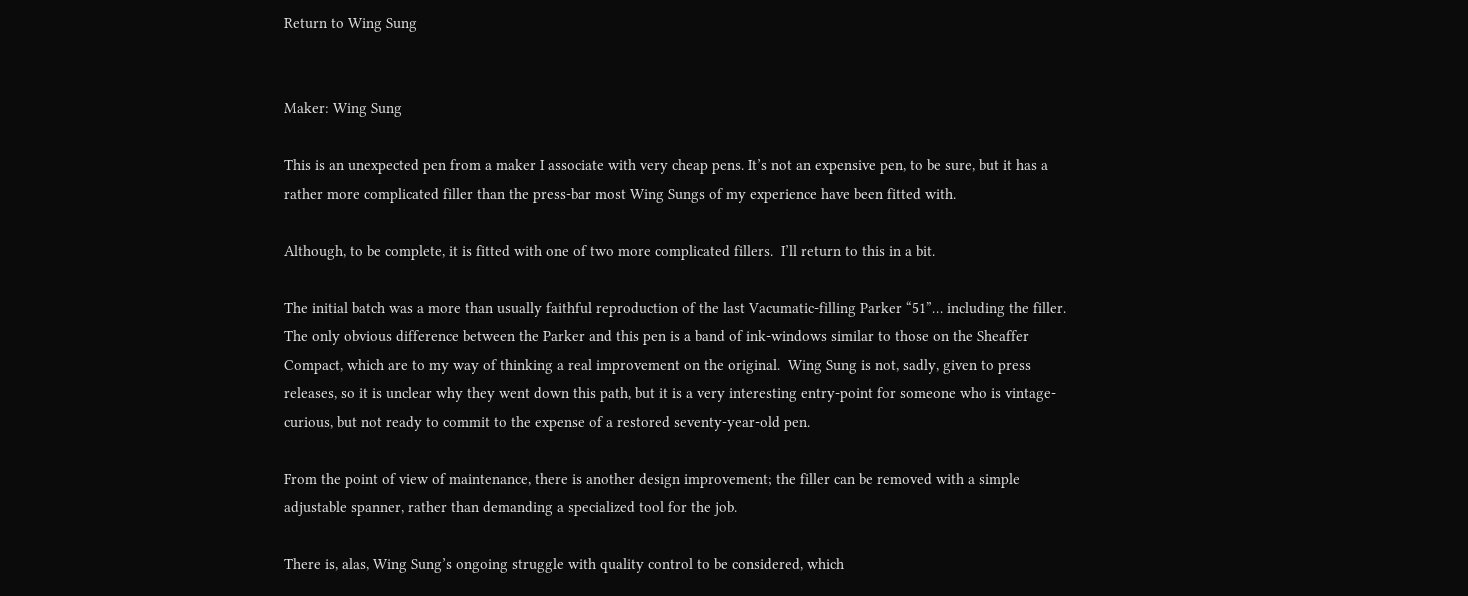Return to Wing Sung


Maker: Wing Sung

This is an unexpected pen from a maker I associate with very cheap pens. It’s not an expensive pen, to be sure, but it has a rather more complicated filler than the press-bar most Wing Sungs of my experience have been fitted with.

Although, to be complete, it is fitted with one of two more complicated fillers.  I’ll return to this in a bit.

The initial batch was a more than usually faithful reproduction of the last Vacumatic-filling Parker “51”… including the filler.  The only obvious difference between the Parker and this pen is a band of ink-windows similar to those on the Sheaffer Compact, which are to my way of thinking a real improvement on the original.  Wing Sung is not, sadly, given to press releases, so it is unclear why they went down this path, but it is a very interesting entry-point for someone who is vintage-curious, but not ready to commit to the expense of a restored seventy-year-old pen.

From the point of view of maintenance, there is another design improvement; the filler can be removed with a simple adjustable spanner, rather than demanding a specialized tool for the job.

There is, alas, Wing Sung’s ongoing struggle with quality control to be considered, which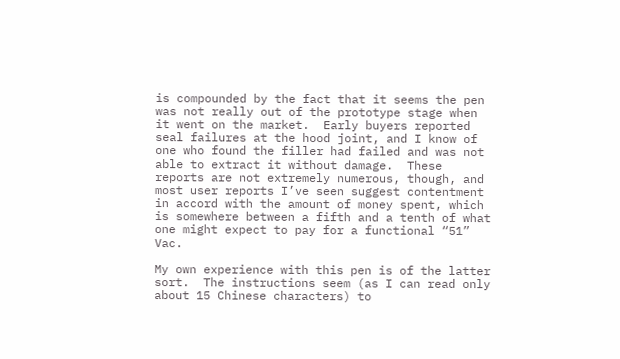is compounded by the fact that it seems the pen was not really out of the prototype stage when it went on the market.  Early buyers reported seal failures at the hood joint, and I know of one who found the filler had failed and was not able to extract it without damage.  These reports are not extremely numerous, though, and most user reports I’ve seen suggest contentment in accord with the amount of money spent, which is somewhere between a fifth and a tenth of what one might expect to pay for a functional “51” Vac.

My own experience with this pen is of the latter sort.  The instructions seem (as I can read only about 15 Chinese characters) to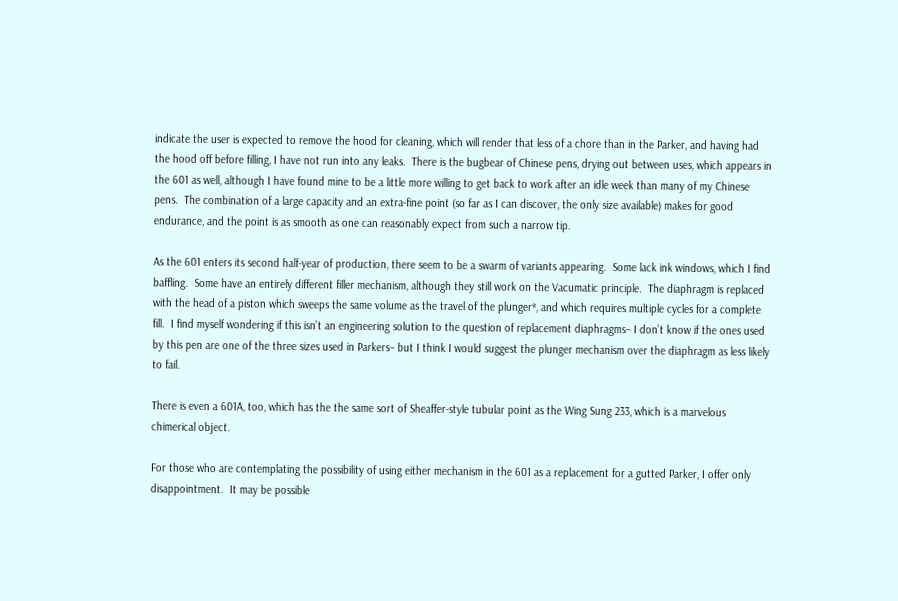indicate the user is expected to remove the hood for cleaning, which will render that less of a chore than in the Parker, and having had the hood off before filling, I have not run into any leaks.  There is the bugbear of Chinese pens, drying out between uses, which appears in the 601 as well, although I have found mine to be a little more willing to get back to work after an idle week than many of my Chinese pens.  The combination of a large capacity and an extra-fine point (so far as I can discover, the only size available) makes for good endurance, and the point is as smooth as one can reasonably expect from such a narrow tip.

As the 601 enters its second half-year of production, there seem to be a swarm of variants appearing.  Some lack ink windows, which I find baffling.  Some have an entirely different filler mechanism, although they still work on the Vacumatic principle.  The diaphragm is replaced with the head of a piston which sweeps the same volume as the travel of the plunger*, and which requires multiple cycles for a complete fill.  I find myself wondering if this isn’t an engineering solution to the question of replacement diaphragms– I don’t know if the ones used by this pen are one of the three sizes used in Parkers– but I think I would suggest the plunger mechanism over the diaphragm as less likely to fail.

There is even a 601A, too, which has the the same sort of Sheaffer-style tubular point as the Wing Sung 233, which is a marvelous chimerical object.

For those who are contemplating the possibility of using either mechanism in the 601 as a replacement for a gutted Parker, I offer only disappointment.  It may be possible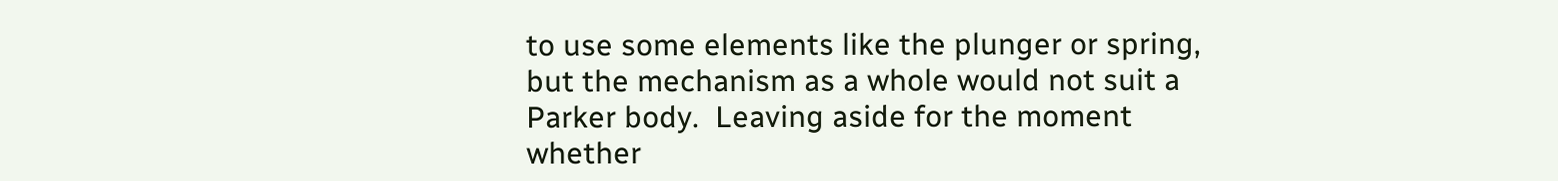to use some elements like the plunger or spring, but the mechanism as a whole would not suit a Parker body.  Leaving aside for the moment whether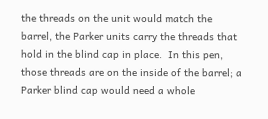the threads on the unit would match the barrel, the Parker units carry the threads that hold in the blind cap in place.  In this pen, those threads are on the inside of the barrel; a Parker blind cap would need a whole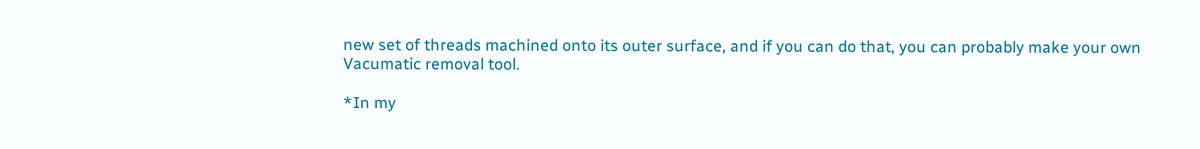new set of threads machined onto its outer surface, and if you can do that, you can probably make your own Vacumatic removal tool.

*In my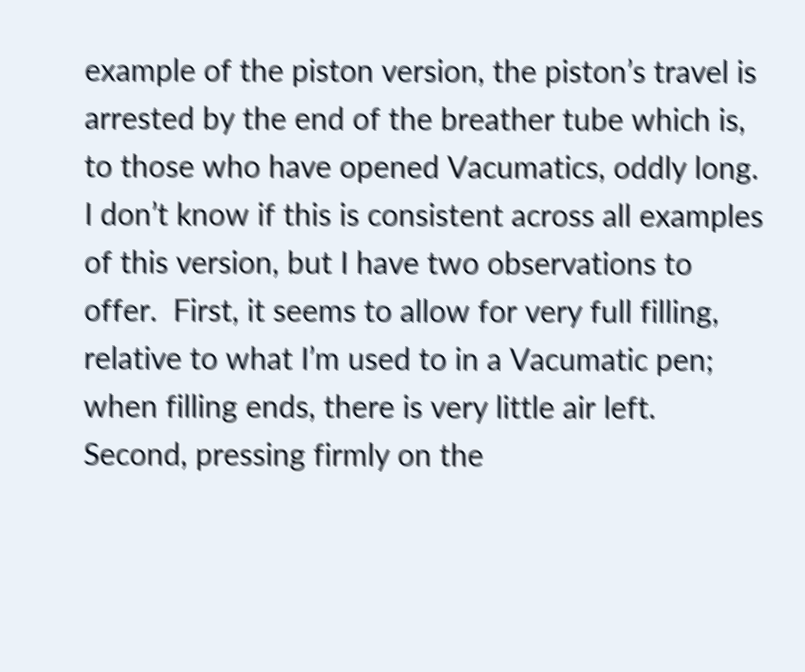example of the piston version, the piston’s travel is arrested by the end of the breather tube which is, to those who have opened Vacumatics, oddly long.  I don’t know if this is consistent across all examples of this version, but I have two observations to offer.  First, it seems to allow for very full filling, relative to what I’m used to in a Vacumatic pen; when filling ends, there is very little air left.  Second, pressing firmly on the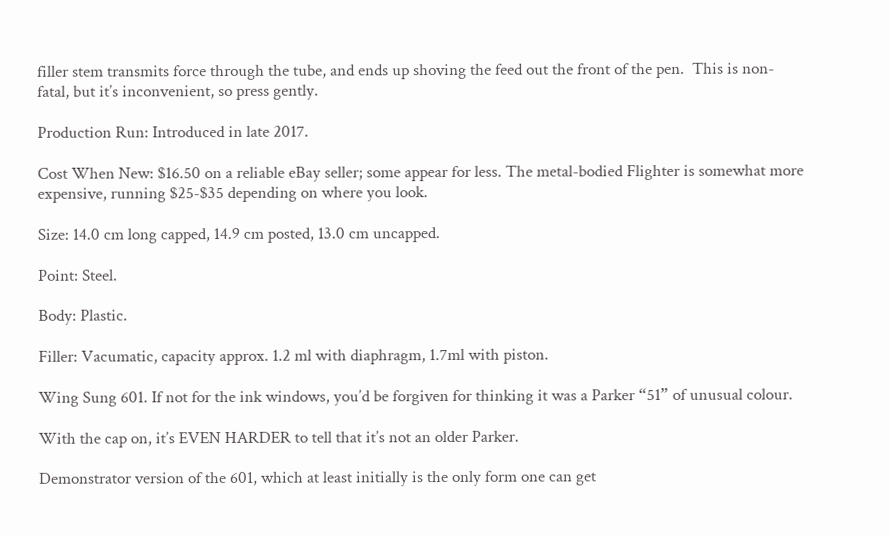filler stem transmits force through the tube, and ends up shoving the feed out the front of the pen.  This is non-fatal, but it’s inconvenient, so press gently.

Production Run: Introduced in late 2017.

Cost When New: $16.50 on a reliable eBay seller; some appear for less. The metal-bodied Flighter is somewhat more expensive, running $25-$35 depending on where you look.

Size: 14.0 cm long capped, 14.9 cm posted, 13.0 cm uncapped.

Point: Steel.

Body: Plastic.

Filler: Vacumatic, capacity approx. 1.2 ml with diaphragm, 1.7ml with piston.

Wing Sung 601. If not for the ink windows, you’d be forgiven for thinking it was a Parker “51” of unusual colour.

With the cap on, it’s EVEN HARDER to tell that it’s not an older Parker.

Demonstrator version of the 601, which at least initially is the only form one can get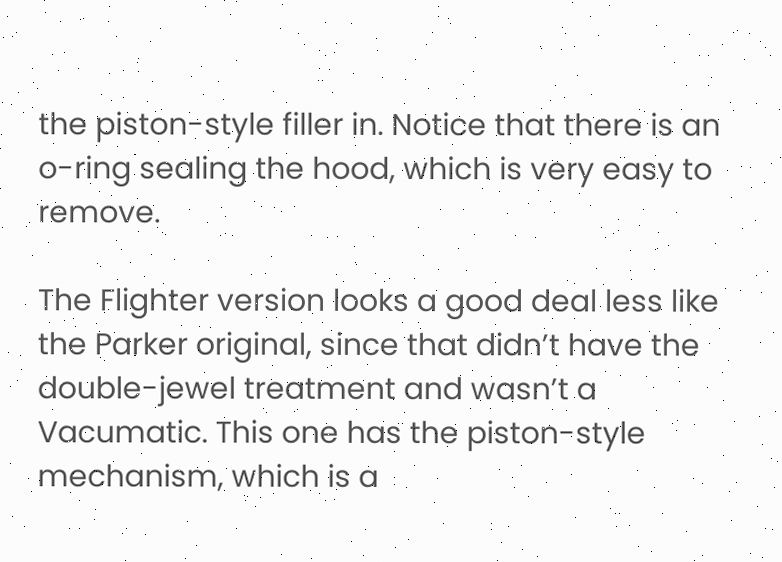the piston-style filler in. Notice that there is an o-ring sealing the hood, which is very easy to remove.

The Flighter version looks a good deal less like the Parker original, since that didn’t have the double-jewel treatment and wasn’t a Vacumatic. This one has the piston-style mechanism, which is a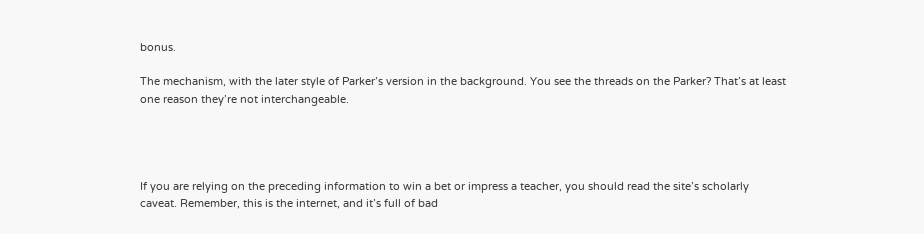bonus.

The mechanism, with the later style of Parker’s version in the background. You see the threads on the Parker? That’s at least one reason they’re not interchangeable.




If you are relying on the preceding information to win a bet or impress a teacher, you should read the site’s scholarly caveat. Remember, this is the internet, and it’s full of bad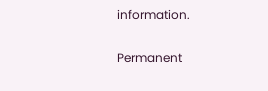information.

Permanent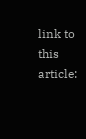link to this article: